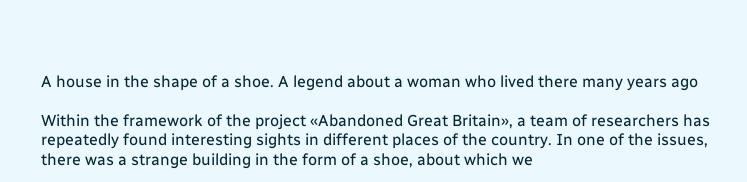A house in the shape of a shoe. A legend about a woman who lived there many years ago

Within the framework of the project «Abandoned Great Britain», a team of researchers has repeatedly found interesting sights in different places of the country. In one of the issues, there was a strange building in the form of a shoe, about which we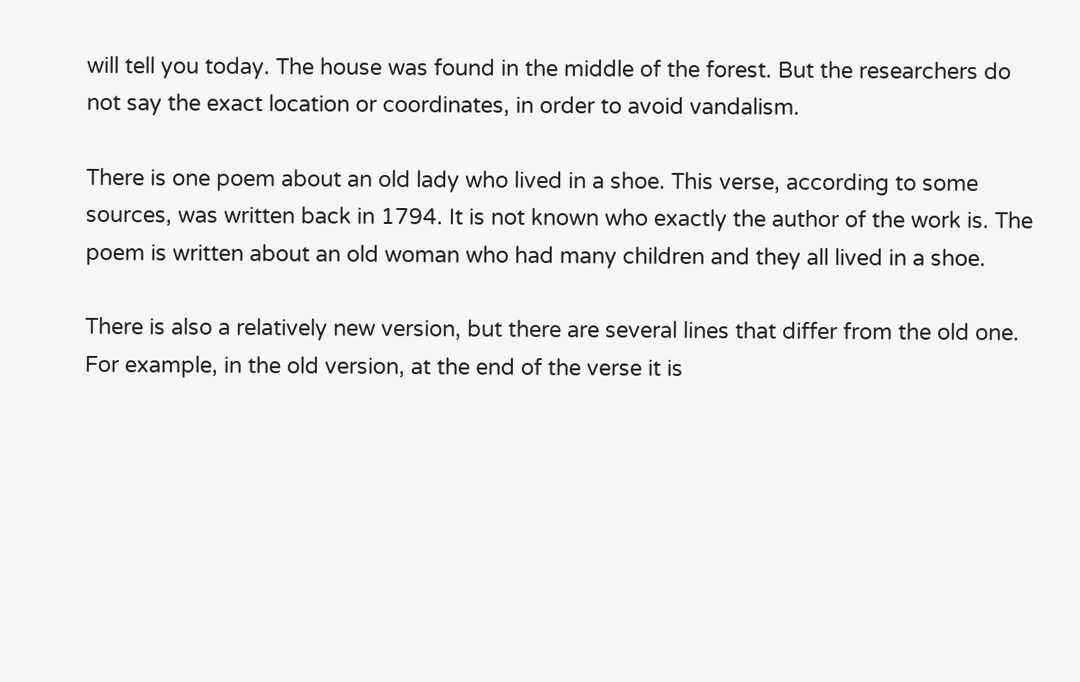will tell you today. The house was found in the middle of the forest. But the researchers do not say the exact location or coordinates, in order to avoid vandalism.

There is one poem about an old lady who lived in a shoe. This verse, according to some sources, was written back in 1794. It is not known who exactly the author of the work is. The poem is written about an old woman who had many children and they all lived in a shoe.

There is also a relatively new version, but there are several lines that differ from the old one. For example, in the old version, at the end of the verse it is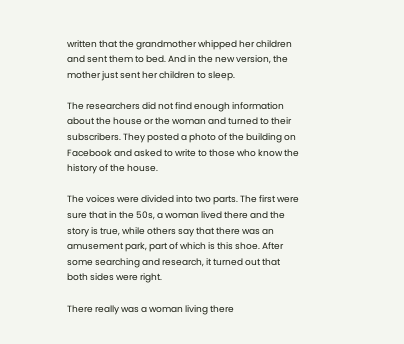written that the grandmother whipped her children and sent them to bed. And in the new version, the mother just sent her children to sleep.

The researchers did not find enough information about the house or the woman and turned to their subscribers. They posted a photo of the building on Facebook and asked to write to those who know the history of the house.

The voices were divided into two parts. The first were sure that in the 50s, a woman lived there and the story is true, while others say that there was an amusement park, part of which is this shoe. After some searching and research, it turned out that both sides were right.

There really was a woman living there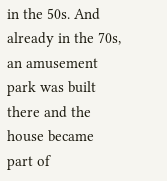in the 50s. And already in the 70s, an amusement park was built there and the house became part of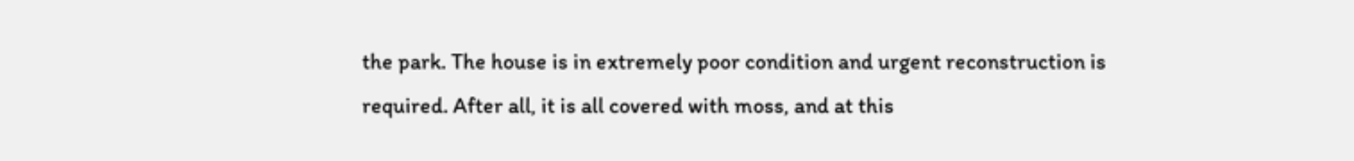the park. The house is in extremely poor condition and urgent reconstruction is required. After all, it is all covered with moss, and at this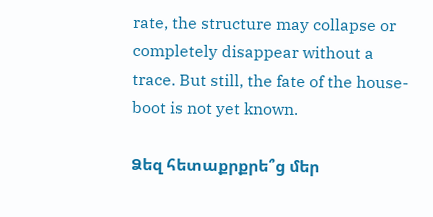rate, the structure may collapse or completely disappear without a trace. But still, the fate of the house-boot is not yet known.

Ձեզ հետաքրքրե՞ց մեր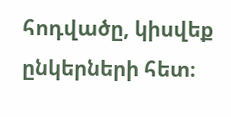հոդվածը, կիսվեք ընկերների հետ։